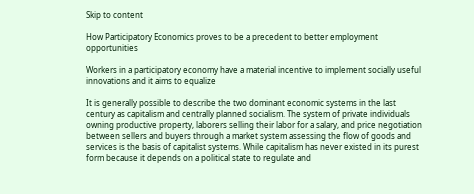Skip to content

How Participatory Economics proves to be a precedent to better employment opportunities

Workers in a participatory economy have a material incentive to implement socially useful innovations and it aims to equalize

It is generally possible to describe the two dominant economic systems in the last century as capitalism and centrally planned socialism. The system of private individuals owning productive property, laborers selling their labor for a salary, and price negotiation between sellers and buyers through a market system assessing the flow of goods and services is the basis of capitalist systems. While capitalism has never existed in its purest form because it depends on a political state to regulate and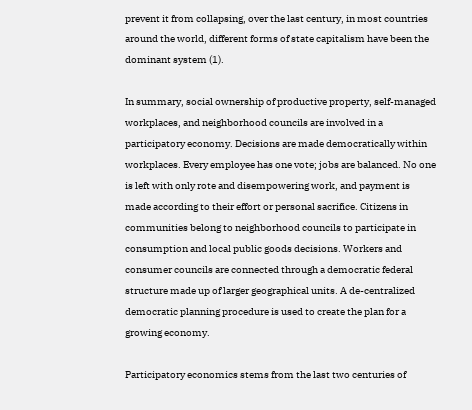prevent it from collapsing, over the last century, in most countries around the world, different forms of state capitalism have been the dominant system (1).

In summary, social ownership of productive property, self-managed workplaces, and neighborhood councils are involved in a participatory economy. Decisions are made democratically within workplaces. Every employee has one vote; jobs are balanced. No one is left with only rote and disempowering work, and payment is made according to their effort or personal sacrifice. Citizens in communities belong to neighborhood councils to participate in consumption and local public goods decisions. Workers and consumer councils are connected through a democratic federal structure made up of larger geographical units. A de-centralized democratic planning procedure is used to create the plan for a growing economy.

Participatory economics stems from the last two centuries of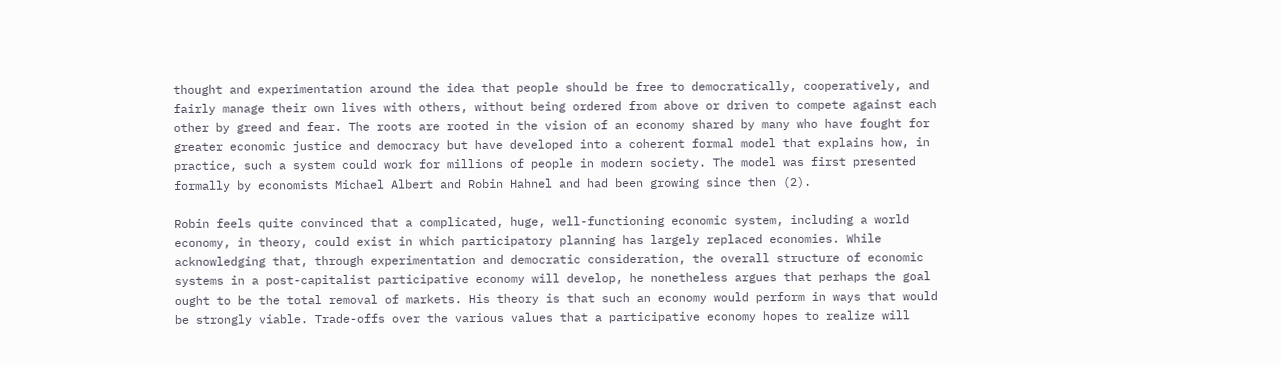thought and experimentation around the idea that people should be free to democratically, cooperatively, and fairly manage their own lives with others, without being ordered from above or driven to compete against each other by greed and fear. The roots are rooted in the vision of an economy shared by many who have fought for greater economic justice and democracy but have developed into a coherent formal model that explains how, in practice, such a system could work for millions of people in modern society. The model was first presented formally by economists Michael Albert and Robin Hahnel and had been growing since then (2).

Robin feels quite convinced that a complicated, huge, well-functioning economic system, including a world economy, in theory, could exist in which participatory planning has largely replaced economies. While acknowledging that, through experimentation and democratic consideration, the overall structure of economic systems in a post-capitalist participative economy will develop, he nonetheless argues that perhaps the goal ought to be the total removal of markets. His theory is that such an economy would perform in ways that would be strongly viable. Trade-offs over the various values that a participative economy hopes to realize will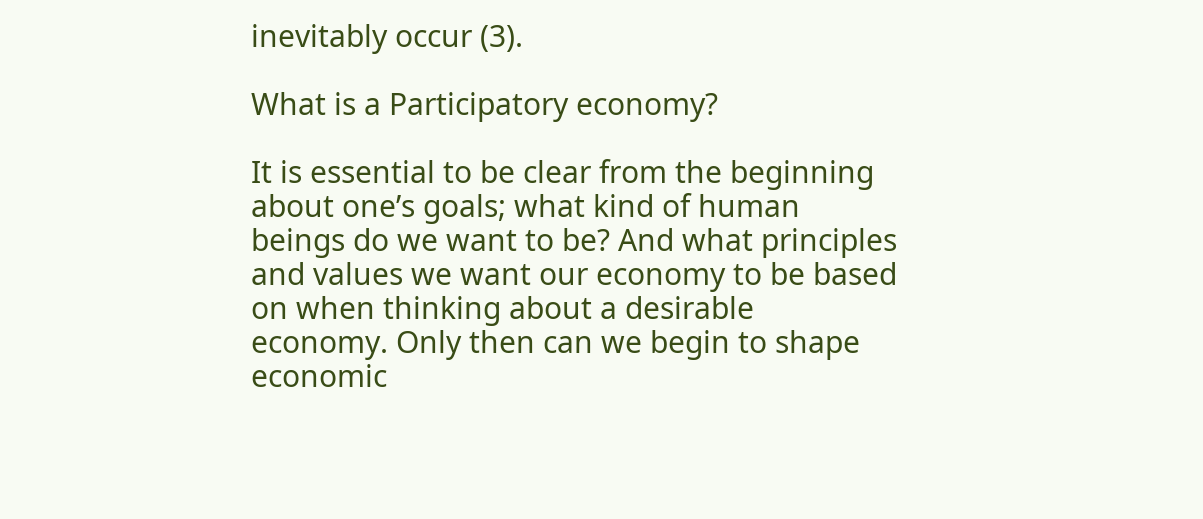inevitably occur (3).

What is a Participatory economy?

It is essential to be clear from the beginning about one’s goals; what kind of human beings do we want to be? And what principles and values we want our economy to be based on when thinking about a desirable economy. Only then can we begin to shape economic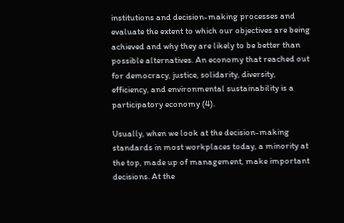institutions and decision-making processes and evaluate the extent to which our objectives are being achieved and why they are likely to be better than possible alternatives. An economy that reached out for democracy, justice, solidarity, diversity, efficiency, and environmental sustainability is a participatory economy (4).

Usually, when we look at the decision-making standards in most workplaces today, a minority at the top, made up of management, make important decisions. At the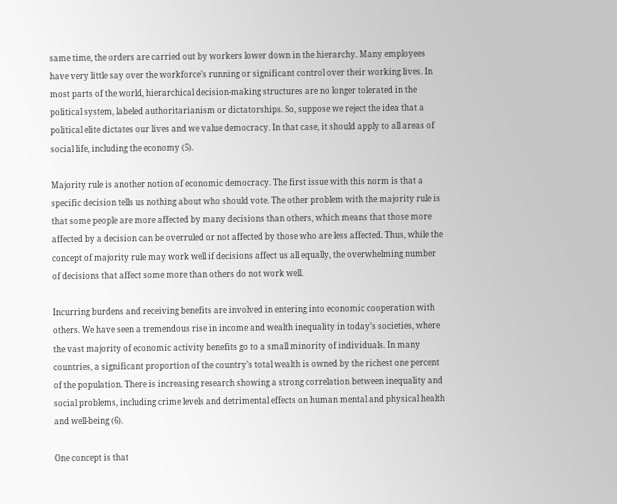same time, the orders are carried out by workers lower down in the hierarchy. Many employees have very little say over the workforce’s running or significant control over their working lives. In most parts of the world, hierarchical decision-making structures are no longer tolerated in the political system, labeled authoritarianism or dictatorships. So, suppose we reject the idea that a political elite dictates our lives and we value democracy. In that case, it should apply to all areas of social life, including the economy (5).

Majority rule is another notion of economic democracy. The first issue with this norm is that a specific decision tells us nothing about who should vote. The other problem with the majority rule is that some people are more affected by many decisions than others, which means that those more affected by a decision can be overruled or not affected by those who are less affected. Thus, while the concept of majority rule may work well if decisions affect us all equally, the overwhelming number of decisions that affect some more than others do not work well.

Incurring burdens and receiving benefits are involved in entering into economic cooperation with others. We have seen a tremendous rise in income and wealth inequality in today’s societies, where the vast majority of economic activity benefits go to a small minority of individuals. In many countries, a significant proportion of the country’s total wealth is owned by the richest one percent of the population. There is increasing research showing a strong correlation between inequality and social problems, including crime levels and detrimental effects on human mental and physical health and well-being (6).

One concept is that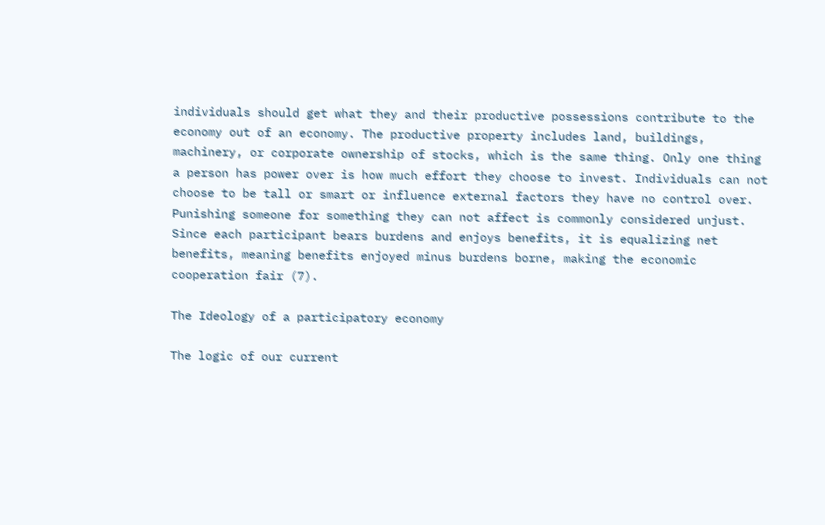individuals should get what they and their productive possessions contribute to the economy out of an economy. The productive property includes land, buildings, machinery, or corporate ownership of stocks, which is the same thing. Only one thing a person has power over is how much effort they choose to invest. Individuals can not choose to be tall or smart or influence external factors they have no control over. Punishing someone for something they can not affect is commonly considered unjust. Since each participant bears burdens and enjoys benefits, it is equalizing net benefits, meaning benefits enjoyed minus burdens borne, making the economic cooperation fair (7).

The Ideology of a participatory economy

The logic of our current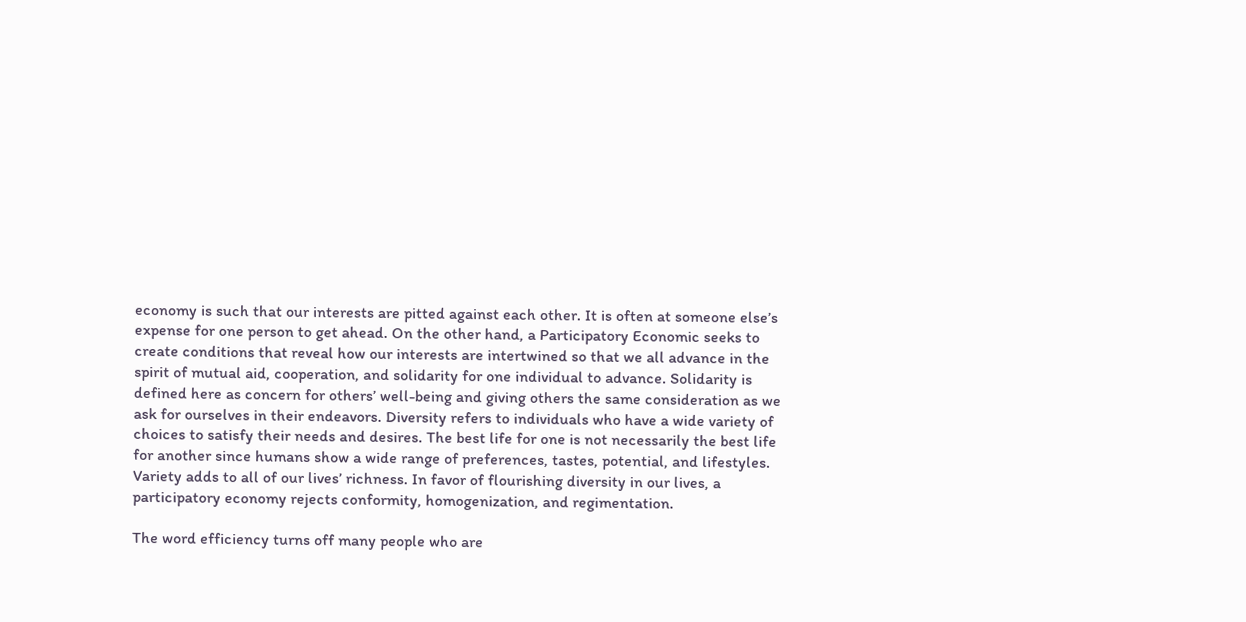economy is such that our interests are pitted against each other. It is often at someone else’s expense for one person to get ahead. On the other hand, a Participatory Economic seeks to create conditions that reveal how our interests are intertwined so that we all advance in the spirit of mutual aid, cooperation, and solidarity for one individual to advance. Solidarity is defined here as concern for others’ well-being and giving others the same consideration as we ask for ourselves in their endeavors. Diversity refers to individuals who have a wide variety of choices to satisfy their needs and desires. The best life for one is not necessarily the best life for another since humans show a wide range of preferences, tastes, potential, and lifestyles. Variety adds to all of our lives’ richness. In favor of flourishing diversity in our lives, a participatory economy rejects conformity, homogenization, and regimentation.

The word efficiency turns off many people who are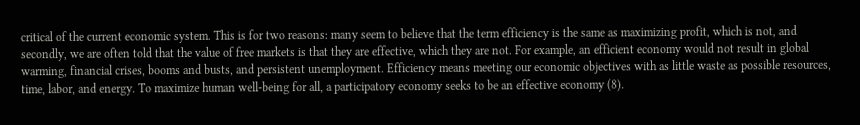critical of the current economic system. This is for two reasons: many seem to believe that the term efficiency is the same as maximizing profit, which is not, and secondly, we are often told that the value of free markets is that they are effective, which they are not. For example, an efficient economy would not result in global warming, financial crises, booms and busts, and persistent unemployment. Efficiency means meeting our economic objectives with as little waste as possible resources, time, labor, and energy. To maximize human well-being for all, a participatory economy seeks to be an effective economy (8).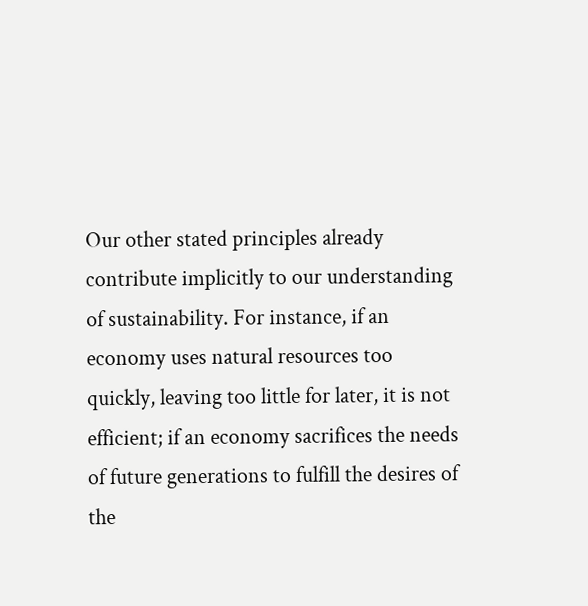Our other stated principles already contribute implicitly to our understanding of sustainability. For instance, if an economy uses natural resources too quickly, leaving too little for later, it is not efficient; if an economy sacrifices the needs of future generations to fulfill the desires of the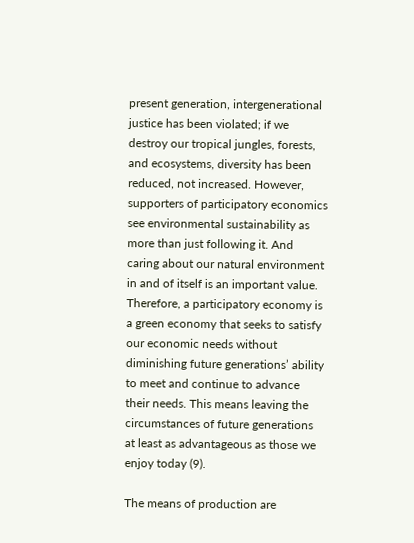present generation, intergenerational justice has been violated; if we destroy our tropical jungles, forests, and ecosystems, diversity has been reduced, not increased. However, supporters of participatory economics see environmental sustainability as more than just following it. And caring about our natural environment in and of itself is an important value. Therefore, a participatory economy is a green economy that seeks to satisfy our economic needs without diminishing future generations’ ability to meet and continue to advance their needs. This means leaving the circumstances of future generations at least as advantageous as those we enjoy today (9).

The means of production are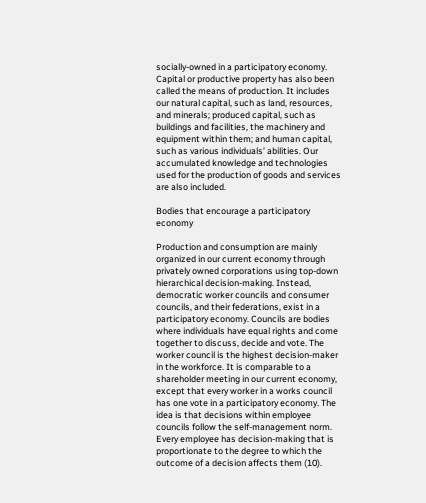socially-owned in a participatory economy. Capital or productive property has also been called the means of production. It includes our natural capital, such as land, resources, and minerals; produced capital, such as buildings and facilities, the machinery and equipment within them; and human capital, such as various individuals’ abilities. Our accumulated knowledge and technologies used for the production of goods and services are also included.

Bodies that encourage a participatory economy

Production and consumption are mainly organized in our current economy through privately owned corporations using top-down hierarchical decision-making. Instead, democratic worker councils and consumer councils, and their federations, exist in a participatory economy. Councils are bodies where individuals have equal rights and come together to discuss, decide and vote. The worker council is the highest decision-maker in the workforce. It is comparable to a shareholder meeting in our current economy, except that every worker in a works council has one vote in a participatory economy. The idea is that decisions within employee councils follow the self-management norm. Every employee has decision-making that is proportionate to the degree to which the outcome of a decision affects them (10).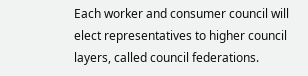Each worker and consumer council will elect representatives to higher council layers, called council federations.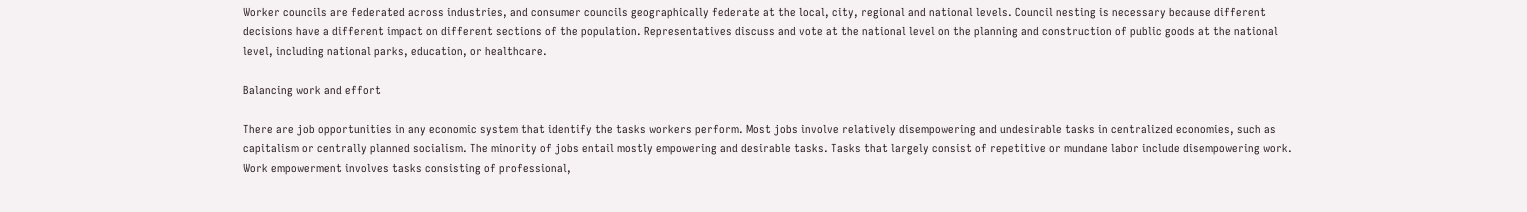Worker councils are federated across industries, and consumer councils geographically federate at the local, city, regional and national levels. Council nesting is necessary because different decisions have a different impact on different sections of the population. Representatives discuss and vote at the national level on the planning and construction of public goods at the national level, including national parks, education, or healthcare.

Balancing work and effort

There are job opportunities in any economic system that identify the tasks workers perform. Most jobs involve relatively disempowering and undesirable tasks in centralized economies, such as capitalism or centrally planned socialism. The minority of jobs entail mostly empowering and desirable tasks. Tasks that largely consist of repetitive or mundane labor include disempowering work. Work empowerment involves tasks consisting of professional,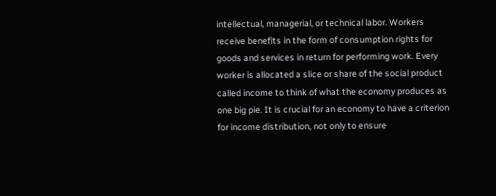intellectual, managerial, or technical labor. Workers receive benefits in the form of consumption rights for goods and services in return for performing work. Every worker is allocated a slice or share of the social product called income to think of what the economy produces as one big pie. It is crucial for an economy to have a criterion for income distribution, not only to ensure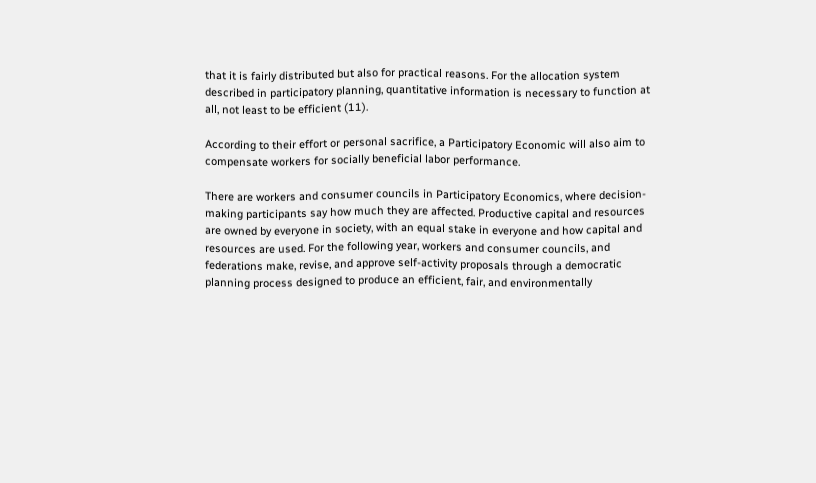that it is fairly distributed but also for practical reasons. For the allocation system described in participatory planning, quantitative information is necessary to function at all, not least to be efficient (11).

According to their effort or personal sacrifice, a Participatory Economic will also aim to compensate workers for socially beneficial labor performance.

There are workers and consumer councils in Participatory Economics, where decision-making participants say how much they are affected. Productive capital and resources are owned by everyone in society, with an equal stake in everyone and how capital and resources are used. For the following year, workers and consumer councils, and federations make, revise, and approve self-activity proposals through a democratic planning process designed to produce an efficient, fair, and environmentally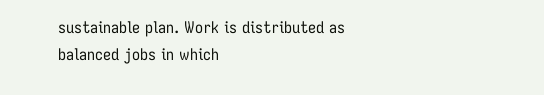sustainable plan. Work is distributed as balanced jobs in which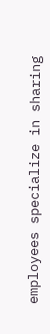employees specialize in sharing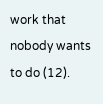work that nobody wants to do (12).